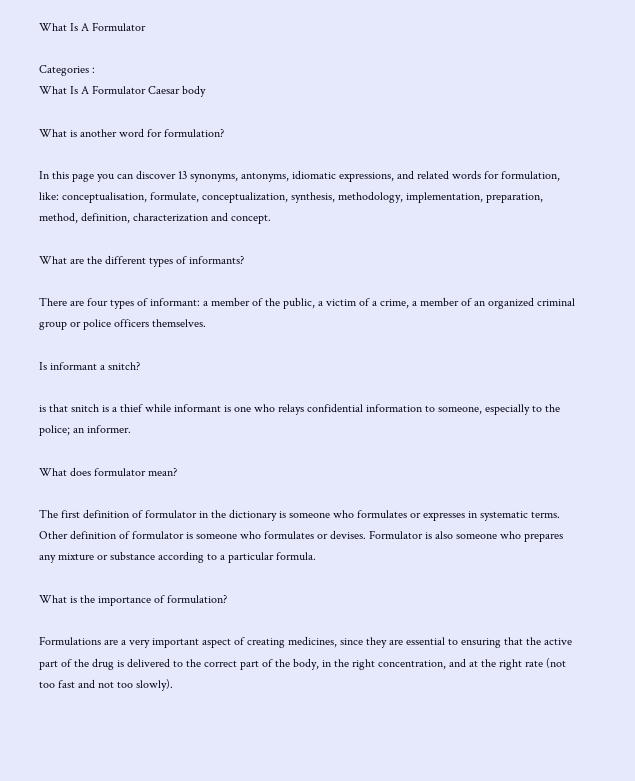What Is A Formulator

Categories :
What Is A Formulator Caesar body

What is another word for formulation?

In this page you can discover 13 synonyms, antonyms, idiomatic expressions, and related words for formulation, like: conceptualisation, formulate, conceptualization, synthesis, methodology, implementation, preparation, method, definition, characterization and concept.

What are the different types of informants?

There are four types of informant: a member of the public, a victim of a crime, a member of an organized criminal group or police officers themselves.

Is informant a snitch?

is that snitch is a thief while informant is one who relays confidential information to someone, especially to the police; an informer.

What does formulator mean?

The first definition of formulator in the dictionary is someone who formulates or expresses in systematic terms. Other definition of formulator is someone who formulates or devises. Formulator is also someone who prepares any mixture or substance according to a particular formula.

What is the importance of formulation?

Formulations are a very important aspect of creating medicines, since they are essential to ensuring that the active part of the drug is delivered to the correct part of the body, in the right concentration, and at the right rate (not too fast and not too slowly).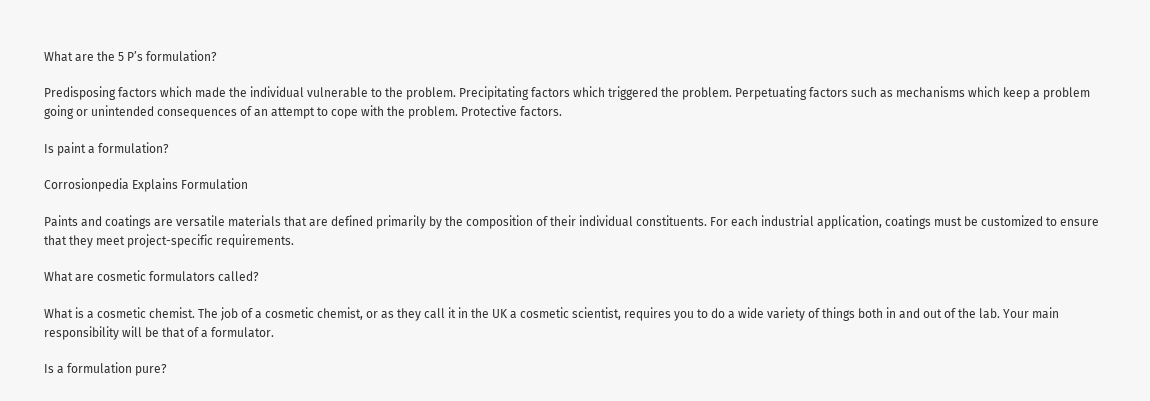What are the 5 P’s formulation?

Predisposing factors which made the individual vulnerable to the problem. Precipitating factors which triggered the problem. Perpetuating factors such as mechanisms which keep a problem going or unintended consequences of an attempt to cope with the problem. Protective factors.

Is paint a formulation?

Corrosionpedia Explains Formulation

Paints and coatings are versatile materials that are defined primarily by the composition of their individual constituents. For each industrial application, coatings must be customized to ensure that they meet project-specific requirements.

What are cosmetic formulators called?

What is a cosmetic chemist. The job of a cosmetic chemist, or as they call it in the UK a cosmetic scientist, requires you to do a wide variety of things both in and out of the lab. Your main responsibility will be that of a formulator.

Is a formulation pure?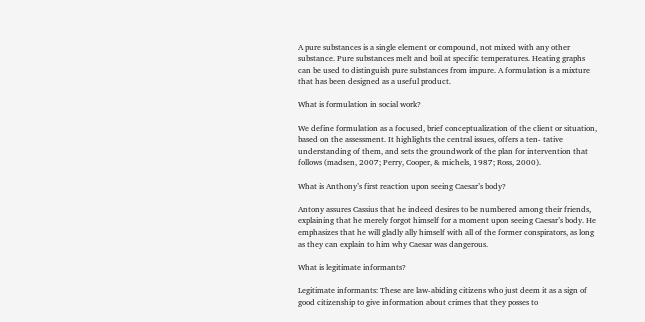A pure substances is a single element or compound, not mixed with any other substance. Pure substances melt and boil at specific temperatures. Heating graphs can be used to distinguish pure substances from impure. A formulation is a mixture that has been designed as a useful product.

What is formulation in social work?

We define formulation as a focused, brief conceptualization of the client or situation, based on the assessment. It highlights the central issues, offers a ten- tative understanding of them, and sets the groundwork of the plan for intervention that follows (madsen, 2007; Perry, Cooper, & michels, 1987; Ross, 2000).

What is Anthony’s first reaction upon seeing Caesar’s body?

Antony assures Cassius that he indeed desires to be numbered among their friends, explaining that he merely forgot himself for a moment upon seeing Caesar’s body. He emphasizes that he will gladly ally himself with all of the former conspirators, as long as they can explain to him why Caesar was dangerous.

What is legitimate informants?

Legitimate informants: These are law-abiding citizens who just deem it as a sign of good citizenship to give information about crimes that they posses to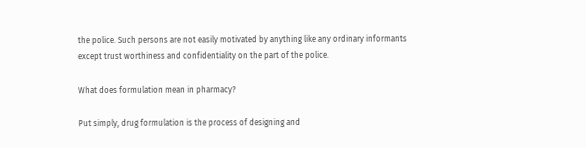the police. Such persons are not easily motivated by anything like any ordinary informants except trust worthiness and confidentiality on the part of the police.

What does formulation mean in pharmacy?

Put simply, drug formulation is the process of designing and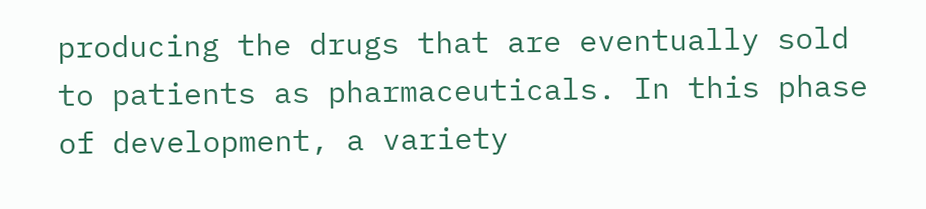producing the drugs that are eventually sold to patients as pharmaceuticals. In this phase of development, a variety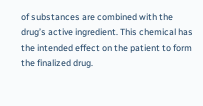of substances are combined with the drug’s active ingredient. This chemical has the intended effect on the patient to form the finalized drug.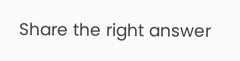Share the right answer